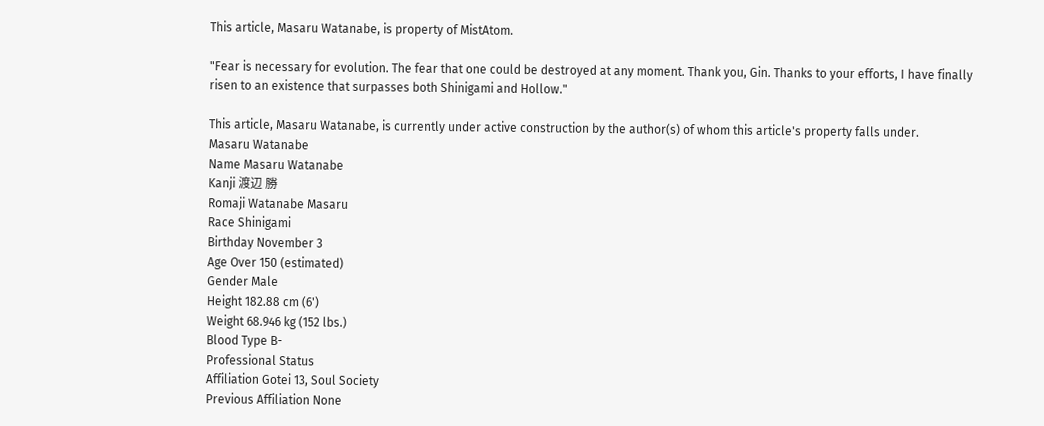This article, Masaru Watanabe, is property of MistAtom.

"Fear is necessary for evolution. The fear that one could be destroyed at any moment. Thank you, Gin. Thanks to your efforts, I have finally risen to an existence that surpasses both Shinigami and Hollow."

This article, Masaru Watanabe, is currently under active construction by the author(s) of whom this article's property falls under.
Masaru Watanabe
Name Masaru Watanabe
Kanji 渡辺 勝
Romaji Watanabe Masaru
Race Shinigami
Birthday November 3
Age Over 150 (estimated)
Gender Male
Height 182.88 cm (6')
Weight 68.946 kg (152 lbs.)
Blood Type B-
Professional Status
Affiliation Gotei 13, Soul Society
Previous Affiliation None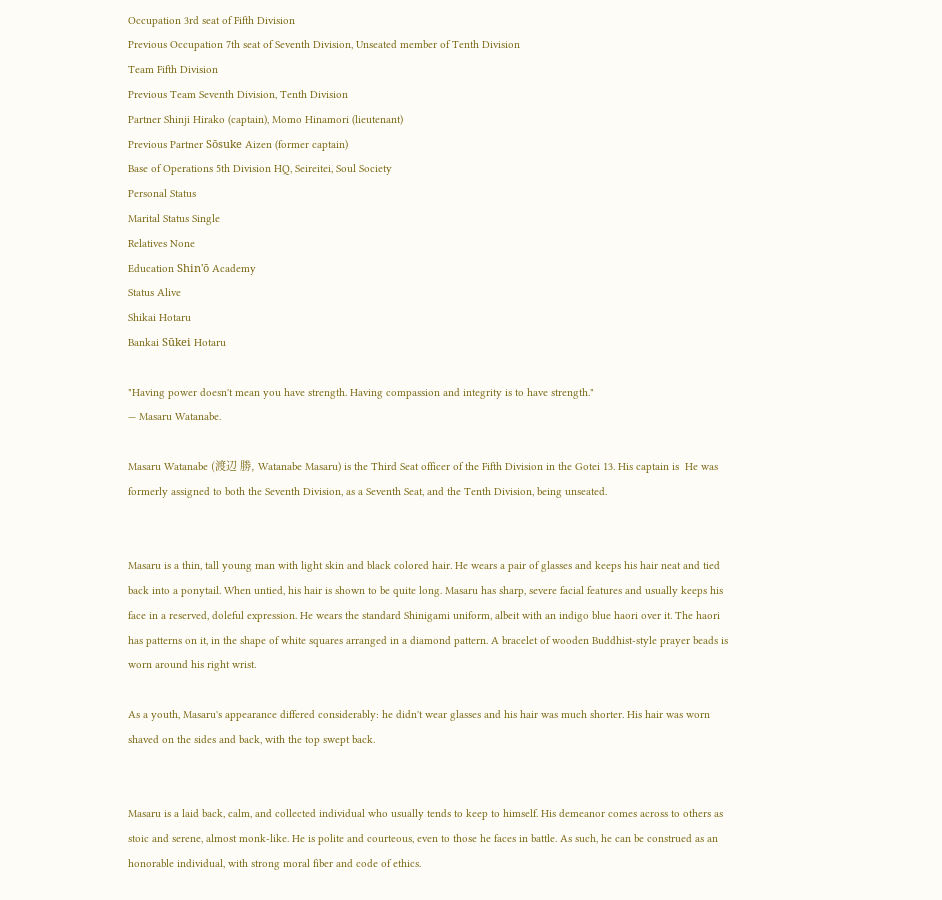Occupation 3rd seat of Fifth Division
Previous Occupation 7th seat of Seventh Division, Unseated member of Tenth Division
Team Fifth Division
Previous Team Seventh Division, Tenth Division
Partner Shinji Hirako (captain), Momo Hinamori (lieutenant)
Previous Partner Sōsuke Aizen (former captain)
Base of Operations 5th Division HQ, Seireitei, Soul Society
Personal Status
Marital Status Single
Relatives None
Education Shin'ō Academy
Status Alive
Shikai Hotaru
Bankai Sūkei Hotaru

"Having power doesn't mean you have strength. Having compassion and integrity is to have strength."
— Masaru Watanabe.

Masaru Watanabe (渡辺 勝, Watanabe Masaru) is the Third Seat officer of the Fifth Division in the Gotei 13. His captain is  He was formerly assigned to both the Seventh Division, as a Seventh Seat, and the Tenth Division, being unseated.


Masaru is a thin, tall young man with light skin and black colored hair. He wears a pair of glasses and keeps his hair neat and tied back into a ponytail. When untied, his hair is shown to be quite long. Masaru has sharp, severe facial features and usually keeps his face in a reserved, doleful expression. He wears the standard Shinigami uniform, albeit with an indigo blue haori over it. The haori has patterns on it, in the shape of white squares arranged in a diamond pattern. A bracelet of wooden Buddhist-style prayer beads is worn around his right wrist.

As a youth, Masaru's appearance differed considerably: he didn't wear glasses and his hair was much shorter. His hair was worn shaved on the sides and back, with the top swept back.


Masaru is a laid back, calm, and collected individual who usually tends to keep to himself. His demeanor comes across to others as stoic and serene, almost monk-like. He is polite and courteous, even to those he faces in battle. As such, he can be construed as an honorable individual, with strong moral fiber and code of ethics.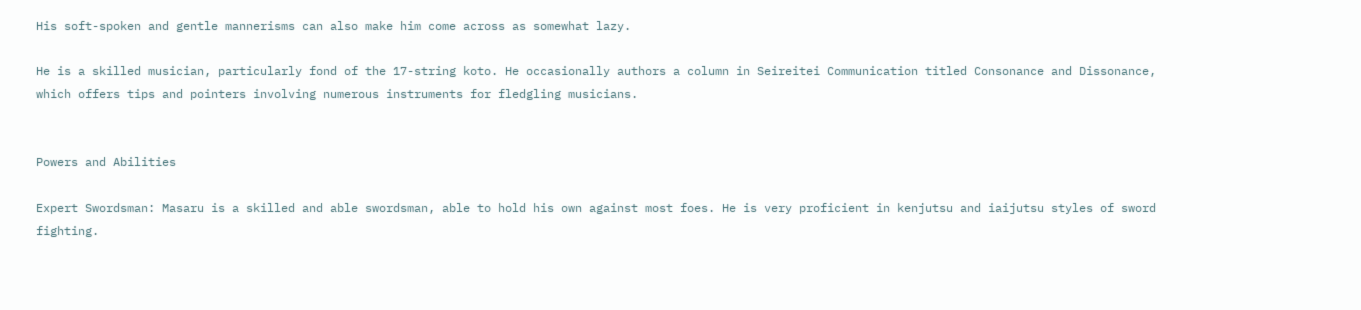His soft-spoken and gentle mannerisms can also make him come across as somewhat lazy.

He is a skilled musician, particularly fond of the 17-string koto. He occasionally authors a column in Seireitei Communication titled Consonance and Dissonance, which offers tips and pointers involving numerous instruments for fledgling musicians.


Powers and Abilities

Expert Swordsman: Masaru is a skilled and able swordsman, able to hold his own against most foes. He is very proficient in kenjutsu and iaijutsu styles of sword fighting.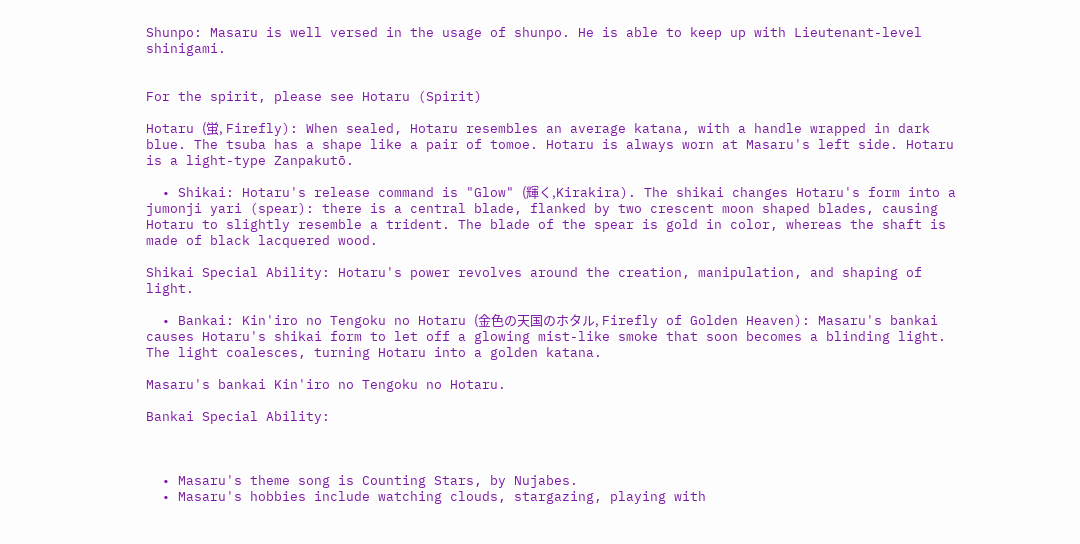Shunpo: Masaru is well versed in the usage of shunpo. He is able to keep up with Lieutenant-level shinigami.


For the spirit, please see Hotaru (Spirit)

Hotaru (蛍, Firefly): When sealed, Hotaru resembles an average katana, with a handle wrapped in dark blue. The tsuba has a shape like a pair of tomoe. Hotaru is always worn at Masaru's left side. Hotaru is a light-type Zanpakutō.

  • Shikai: Hotaru's release command is "Glow" (輝く,Kirakira). The shikai changes Hotaru's form into a jumonji yari (spear): there is a central blade, flanked by two crescent moon shaped blades, causing Hotaru to slightly resemble a trident. The blade of the spear is gold in color, whereas the shaft is made of black lacquered wood.

Shikai Special Ability: Hotaru's power revolves around the creation, manipulation, and shaping of light.

  • Bankai: Kin'iro no Tengoku no Hotaru (金色の天国のホタル, Firefly of Golden Heaven): Masaru's bankai causes Hotaru's shikai form to let off a glowing mist-like smoke that soon becomes a blinding light. The light coalesces, turning Hotaru into a golden katana.

Masaru's bankai Kin'iro no Tengoku no Hotaru.

Bankai Special Ability:



  • Masaru's theme song is Counting Stars, by Nujabes.
  • Masaru's hobbies include watching clouds, stargazing, playing with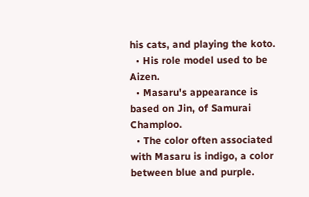his cats, and playing the koto.
  • His role model used to be Aizen.
  • Masaru's appearance is based on Jin, of Samurai Champloo.
  • The color often associated with Masaru is indigo, a color between blue and purple.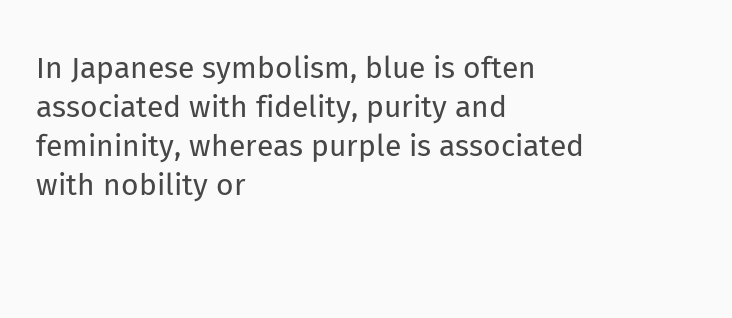In Japanese symbolism, blue is often associated with fidelity, purity and femininity, whereas purple is associated with nobility or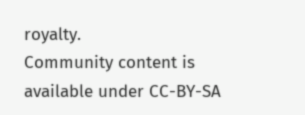royalty.
Community content is available under CC-BY-SA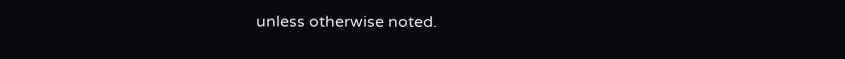unless otherwise noted.